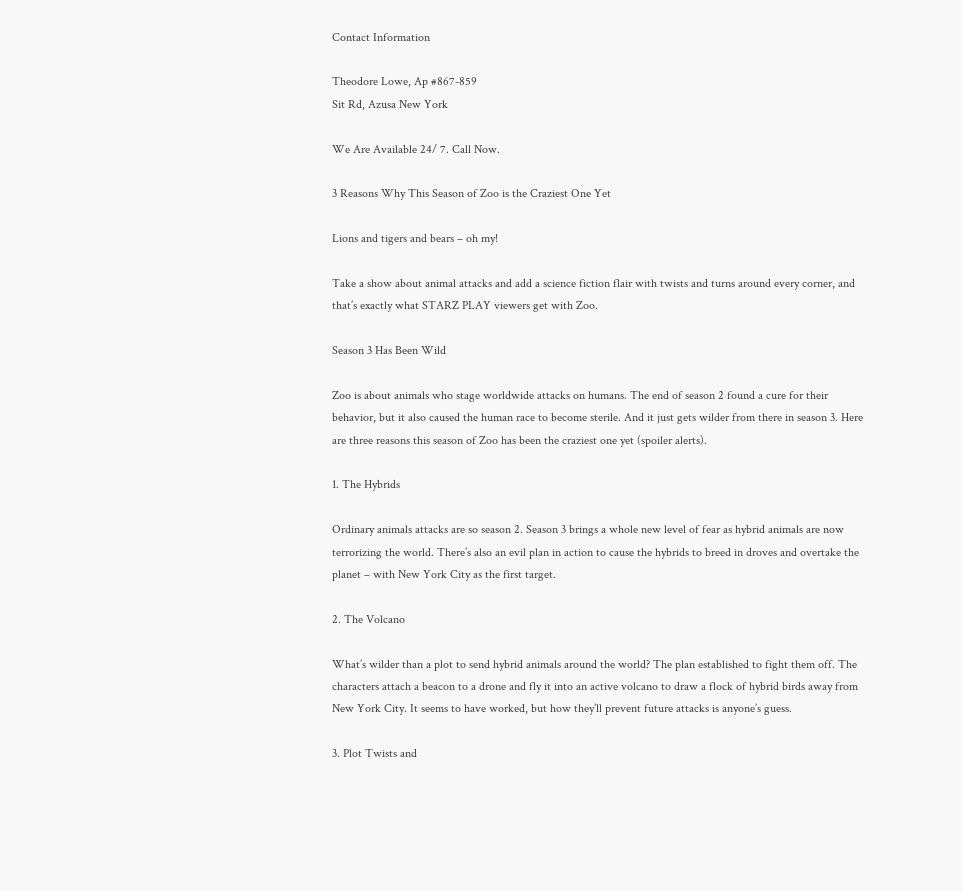Contact Information

Theodore Lowe, Ap #867-859
Sit Rd, Azusa New York

We Are Available 24/ 7. Call Now.

3 Reasons Why This Season of Zoo is the Craziest One Yet

Lions and tigers and bears – oh my!

Take a show about animal attacks and add a science fiction flair with twists and turns around every corner, and that’s exactly what STARZ PLAY viewers get with Zoo.

Season 3 Has Been Wild

Zoo is about animals who stage worldwide attacks on humans. The end of season 2 found a cure for their behavior, but it also caused the human race to become sterile. And it just gets wilder from there in season 3. Here are three reasons this season of Zoo has been the craziest one yet (spoiler alerts).

1. The Hybrids

Ordinary animals attacks are so season 2. Season 3 brings a whole new level of fear as hybrid animals are now terrorizing the world. There’s also an evil plan in action to cause the hybrids to breed in droves and overtake the planet – with New York City as the first target.

2. The Volcano

What’s wilder than a plot to send hybrid animals around the world? The plan established to fight them off. The characters attach a beacon to a drone and fly it into an active volcano to draw a flock of hybrid birds away from New York City. It seems to have worked, but how they’ll prevent future attacks is anyone’s guess.

3. Plot Twists and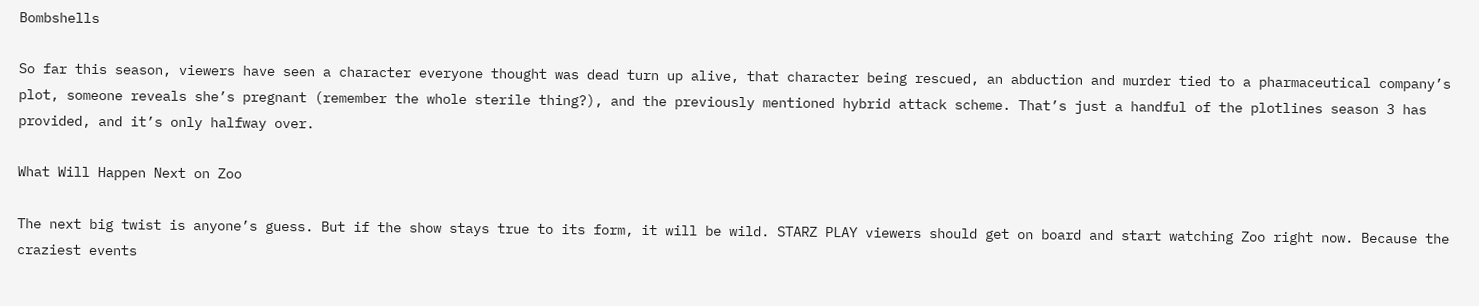Bombshells

So far this season, viewers have seen a character everyone thought was dead turn up alive, that character being rescued, an abduction and murder tied to a pharmaceutical company’s plot, someone reveals she’s pregnant (remember the whole sterile thing?), and the previously mentioned hybrid attack scheme. That’s just a handful of the plotlines season 3 has provided, and it’s only halfway over.

What Will Happen Next on Zoo

The next big twist is anyone’s guess. But if the show stays true to its form, it will be wild. STARZ PLAY viewers should get on board and start watching Zoo right now. Because the craziest events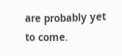are probably yet to come.